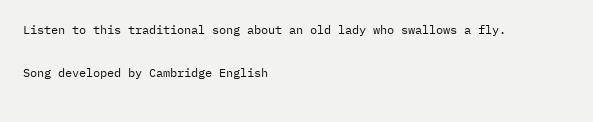Listen to this traditional song about an old lady who swallows a fly.

Song developed by Cambridge English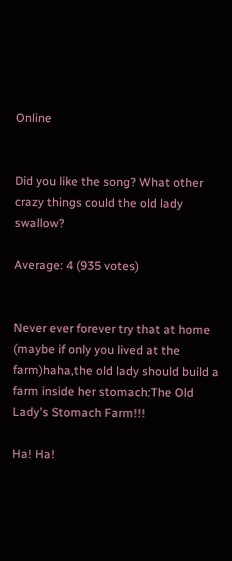Online


Did you like the song? What other crazy things could the old lady swallow?

Average: 4 (935 votes)


Never ever forever try that at home (maybe if only you lived at the farm)haha,the old lady should build a farm inside her stomach:The Old Lady's Stomach Farm!!!

Ha! Ha!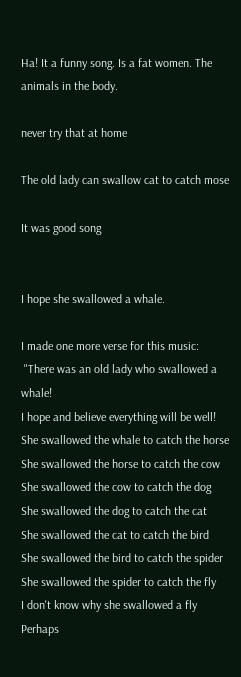Ha! It a funny song. Is a fat women. The animals in the body.

never try that at home

The old lady can swallow cat to catch mose

It was good song


I hope she swallowed a whale.

I made one more verse for this music:
 "There was an old lady who swallowed a whale!
I hope and believe everything will be well!
She swallowed the whale to catch the horse
She swallowed the horse to catch the cow
She swallowed the cow to catch the dog
She swallowed the dog to catch the cat
She swallowed the cat to catch the bird
She swallowed the bird to catch the spider
She swallowed the spider to catch the fly
I don't know why she swallowed a fly
Perhaps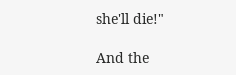she'll die!"

And the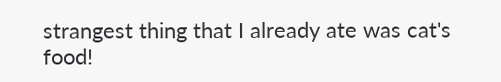strangest thing that I already ate was cat's food!